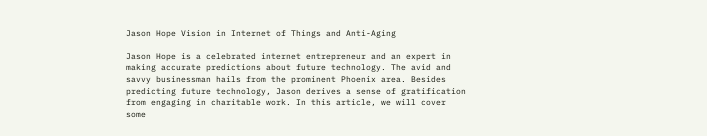Jason Hope Vision in Internet of Things and Anti-Aging

Jason Hope is a celebrated internet entrepreneur and an expert in making accurate predictions about future technology. The avid and savvy businessman hails from the prominent Phoenix area. Besides predicting future technology, Jason derives a sense of gratification from engaging in charitable work. In this article, we will cover some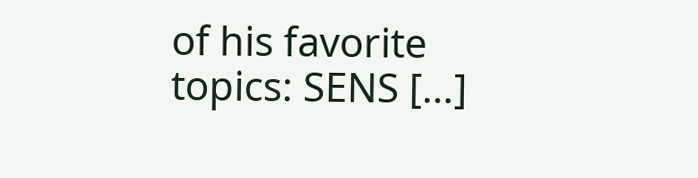of his favorite topics: SENS […]